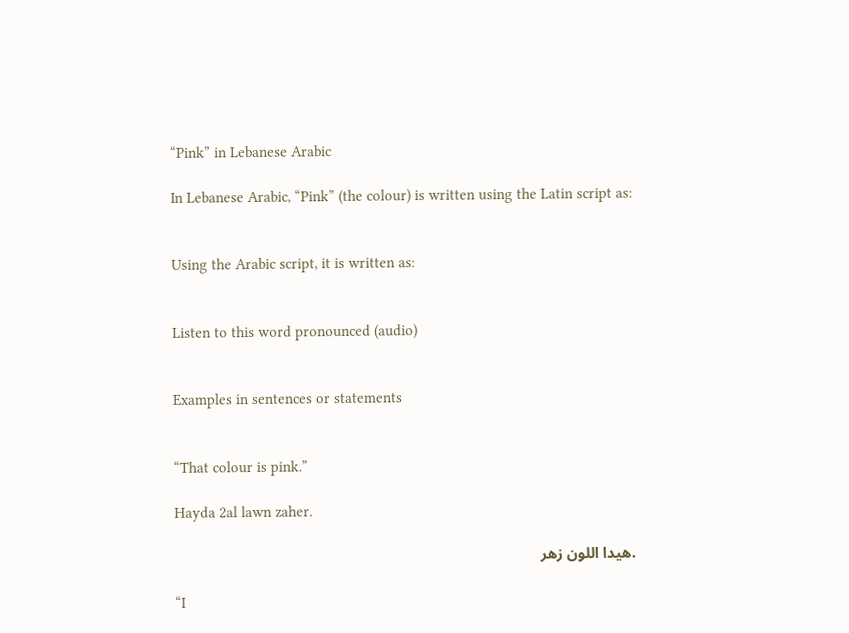“Pink” in Lebanese Arabic

In Lebanese Arabic, “Pink” (the colour) is written using the Latin script as:


Using the Arabic script, it is written as:


Listen to this word pronounced (audio)


Examples in sentences or statements


“That colour is pink.”

Hayda 2al lawn zaher.

.هيدا اللون زهر

“I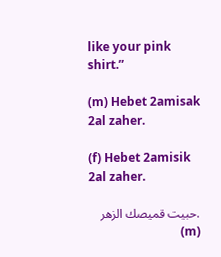like your pink shirt.”

(m) Hebet 2amisak 2al zaher.

(f) Hebet 2amisik 2al zaher.

.حبيت قميصك الزهر (m)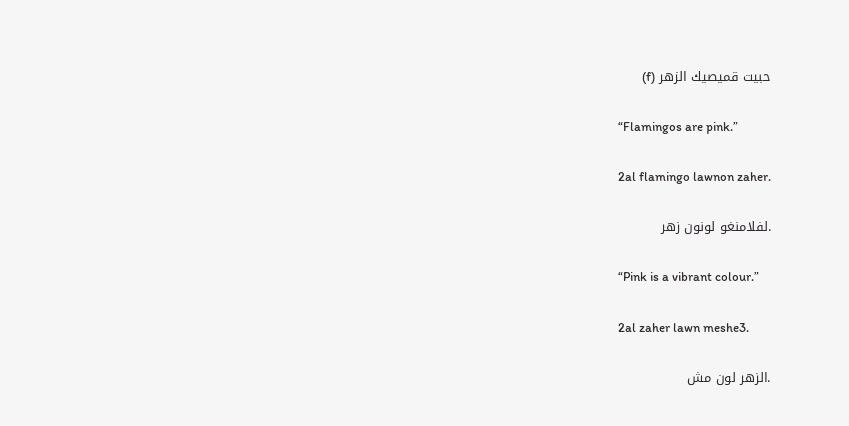حبيت قميصيك الزهر (f)

“Flamingos are pink.”

2al flamingo lawnon zaher.

.لفلامنغو لونون زهر

“Pink is a vibrant colour.”

2al zaher lawn meshe3.

.الزهر لون مش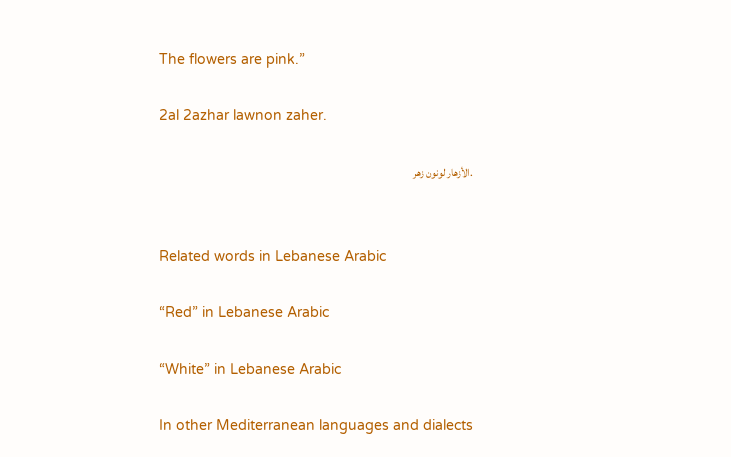The flowers are pink.”

2al 2azhar lawnon zaher.

.الأزهار لونون زهر


Related words in Lebanese Arabic

“Red” in Lebanese Arabic

“White” in Lebanese Arabic

In other Mediterranean languages and dialects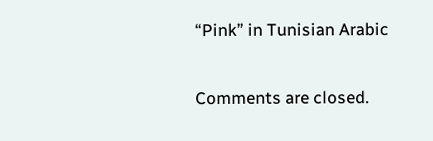“Pink” in Tunisian Arabic

Comments are closed.